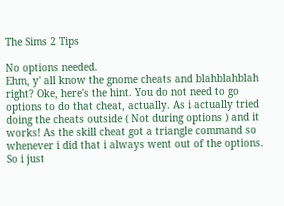The Sims 2 Tips

No options needed.
Ehm, y' all know the gnome cheats and blahblahblah right? Oke, here's the hint. You do not need to go options to do that cheat, actually. As i actually tried doing the cheats outside ( Not during options ) and it works! As the skill cheat got a triangle command so whenever i did that i always went out of the options. So i just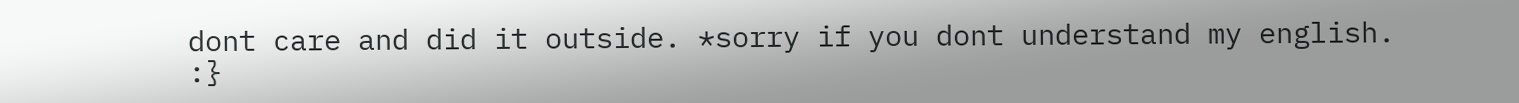dont care and did it outside. *sorry if you dont understand my english. :}